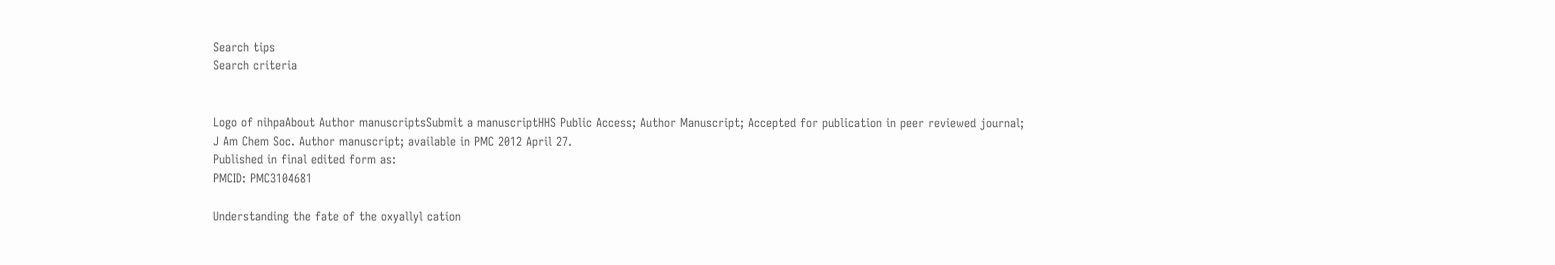Search tips
Search criteria


Logo of nihpaAbout Author manuscriptsSubmit a manuscriptHHS Public Access; Author Manuscript; Accepted for publication in peer reviewed journal;
J Am Chem Soc. Author manuscript; available in PMC 2012 April 27.
Published in final edited form as:
PMCID: PMC3104681

Understanding the fate of the oxyallyl cation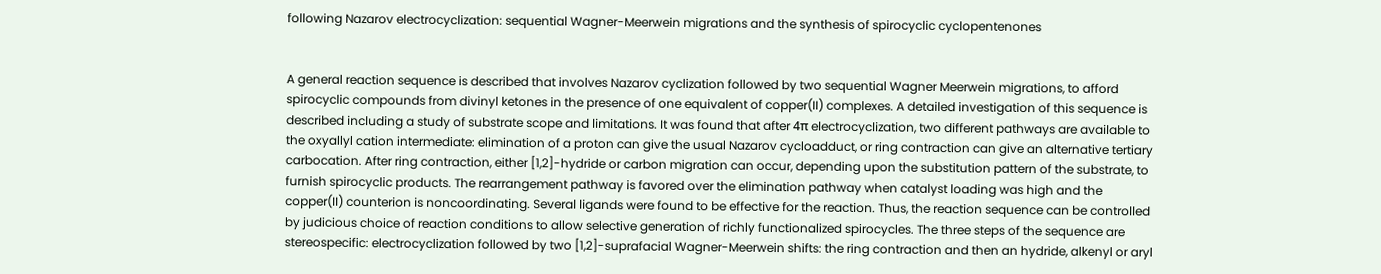following Nazarov electrocyclization: sequential Wagner-Meerwein migrations and the synthesis of spirocyclic cyclopentenones


A general reaction sequence is described that involves Nazarov cyclization followed by two sequential Wagner Meerwein migrations, to afford spirocyclic compounds from divinyl ketones in the presence of one equivalent of copper(II) complexes. A detailed investigation of this sequence is described including a study of substrate scope and limitations. It was found that after 4π electrocyclization, two different pathways are available to the oxyallyl cation intermediate: elimination of a proton can give the usual Nazarov cycloadduct, or ring contraction can give an alternative tertiary carbocation. After ring contraction, either [1,2]-hydride or carbon migration can occur, depending upon the substitution pattern of the substrate, to furnish spirocyclic products. The rearrangement pathway is favored over the elimination pathway when catalyst loading was high and the copper(II) counterion is noncoordinating. Several ligands were found to be effective for the reaction. Thus, the reaction sequence can be controlled by judicious choice of reaction conditions to allow selective generation of richly functionalized spirocycles. The three steps of the sequence are stereospecific: electrocyclization followed by two [1,2]-suprafacial Wagner-Meerwein shifts: the ring contraction and then an hydride, alkenyl or aryl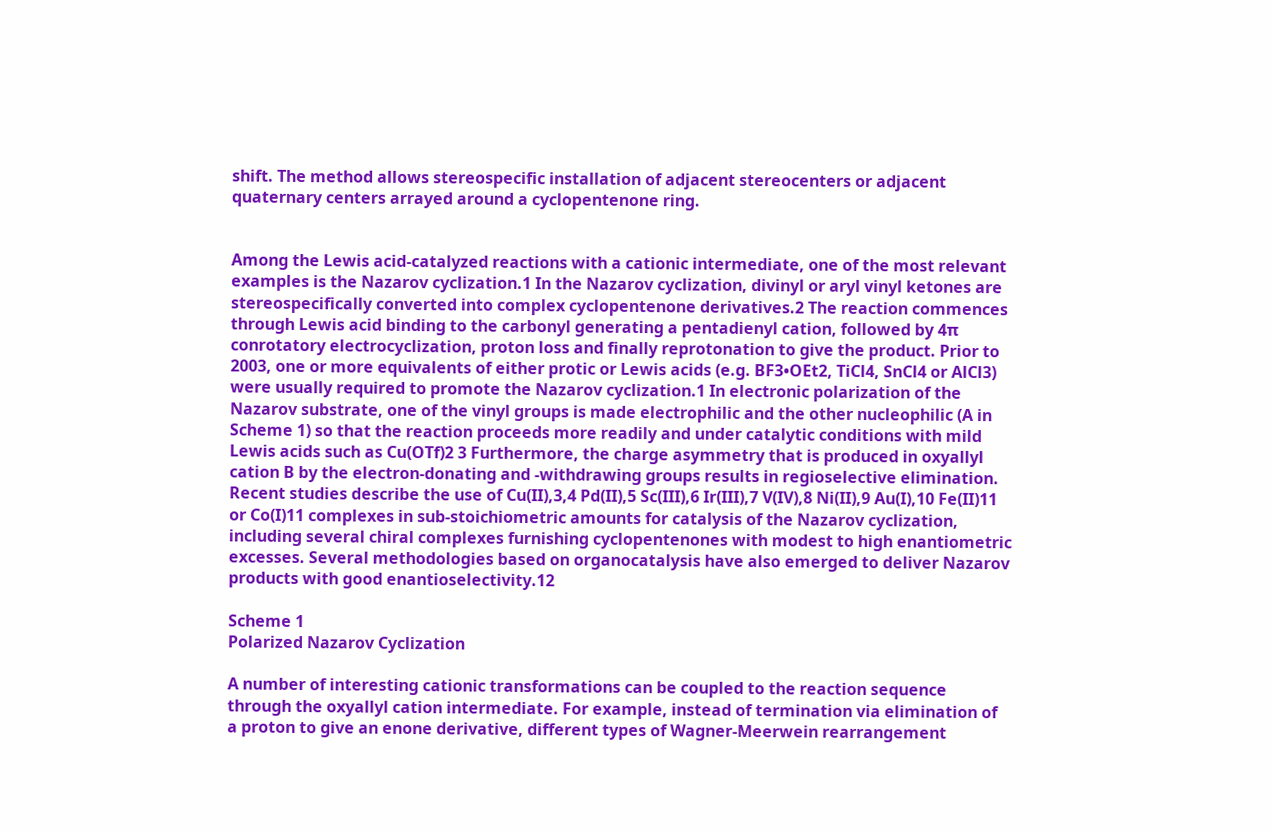shift. The method allows stereospecific installation of adjacent stereocenters or adjacent quaternary centers arrayed around a cyclopentenone ring.


Among the Lewis acid-catalyzed reactions with a cationic intermediate, one of the most relevant examples is the Nazarov cyclization.1 In the Nazarov cyclization, divinyl or aryl vinyl ketones are stereospecifically converted into complex cyclopentenone derivatives.2 The reaction commences through Lewis acid binding to the carbonyl generating a pentadienyl cation, followed by 4π conrotatory electrocyclization, proton loss and finally reprotonation to give the product. Prior to 2003, one or more equivalents of either protic or Lewis acids (e.g. BF3•OEt2, TiCl4, SnCl4 or AlCl3) were usually required to promote the Nazarov cyclization.1 In electronic polarization of the Nazarov substrate, one of the vinyl groups is made electrophilic and the other nucleophilic (A in Scheme 1) so that the reaction proceeds more readily and under catalytic conditions with mild Lewis acids such as Cu(OTf)2 3 Furthermore, the charge asymmetry that is produced in oxyallyl cation B by the electron-donating and -withdrawing groups results in regioselective elimination. Recent studies describe the use of Cu(II),3,4 Pd(II),5 Sc(III),6 Ir(III),7 V(IV),8 Ni(II),9 Au(I),10 Fe(II)11 or Co(I)11 complexes in sub-stoichiometric amounts for catalysis of the Nazarov cyclization, including several chiral complexes furnishing cyclopentenones with modest to high enantiometric excesses. Several methodologies based on organocatalysis have also emerged to deliver Nazarov products with good enantioselectivity.12

Scheme 1
Polarized Nazarov Cyclization

A number of interesting cationic transformations can be coupled to the reaction sequence through the oxyallyl cation intermediate. For example, instead of termination via elimination of a proton to give an enone derivative, different types of Wagner-Meerwein rearrangement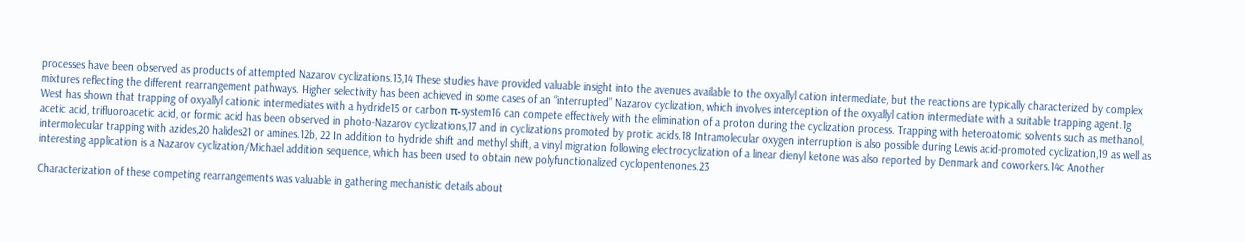processes have been observed as products of attempted Nazarov cyclizations.13,14 These studies have provided valuable insight into the avenues available to the oxyallyl cation intermediate, but the reactions are typically characterized by complex mixtures reflecting the different rearrangement pathways. Higher selectivity has been achieved in some cases of an “interrupted” Nazarov cyclization, which involves interception of the oxyallyl cation intermediate with a suitable trapping agent.1g West has shown that trapping of oxyallyl cationic intermediates with a hydride15 or carbon π-system16 can compete effectively with the elimination of a proton during the cyclization process. Trapping with heteroatomic solvents such as methanol, acetic acid, trifluoroacetic acid, or formic acid has been observed in photo-Nazarov cyclizations,17 and in cyclizations promoted by protic acids.18 Intramolecular oxygen interruption is also possible during Lewis acid-promoted cyclization,19 as well as intermolecular trapping with azides,20 halides21 or amines.12b, 22 In addition to hydride shift and methyl shift, a vinyl migration following electrocyclization of a linear dienyl ketone was also reported by Denmark and coworkers.14c Another interesting application is a Nazarov cyclization/Michael addition sequence, which has been used to obtain new polyfunctionalized cyclopentenones.23

Characterization of these competing rearrangements was valuable in gathering mechanistic details about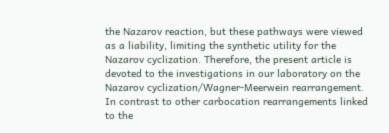the Nazarov reaction, but these pathways were viewed as a liability, limiting the synthetic utility for the Nazarov cyclization. Therefore, the present article is devoted to the investigations in our laboratory on the Nazarov cyclization/Wagner-Meerwein rearrangement. In contrast to other carbocation rearrangements linked to the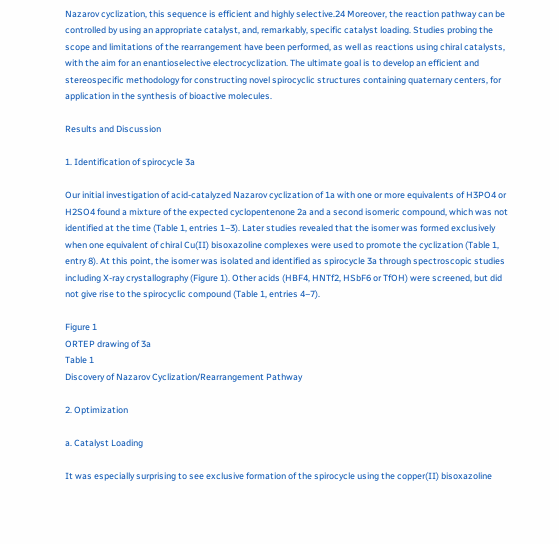Nazarov cyclization, this sequence is efficient and highly selective.24 Moreover, the reaction pathway can be controlled by using an appropriate catalyst, and, remarkably, specific catalyst loading. Studies probing the scope and limitations of the rearrangement have been performed, as well as reactions using chiral catalysts, with the aim for an enantioselective electrocyclization. The ultimate goal is to develop an efficient and stereospecific methodology for constructing novel spirocyclic structures containing quaternary centers, for application in the synthesis of bioactive molecules.

Results and Discussion

1. Identification of spirocycle 3a

Our initial investigation of acid-catalyzed Nazarov cyclization of 1a with one or more equivalents of H3PO4 or H2SO4 found a mixture of the expected cyclopentenone 2a and a second isomeric compound, which was not identified at the time (Table 1, entries 1–3). Later studies revealed that the isomer was formed exclusively when one equivalent of chiral Cu(II) bisoxazoline complexes were used to promote the cyclization (Table 1, entry 8). At this point, the isomer was isolated and identified as spirocycle 3a through spectroscopic studies including X-ray crystallography (Figure 1). Other acids (HBF4, HNTf2, HSbF6 or TfOH) were screened, but did not give rise to the spirocyclic compound (Table 1, entries 4–7).

Figure 1
ORTEP drawing of 3a
Table 1
Discovery of Nazarov Cyclization/Rearrangement Pathway

2. Optimization

a. Catalyst Loading

It was especially surprising to see exclusive formation of the spirocycle using the copper(II) bisoxazoline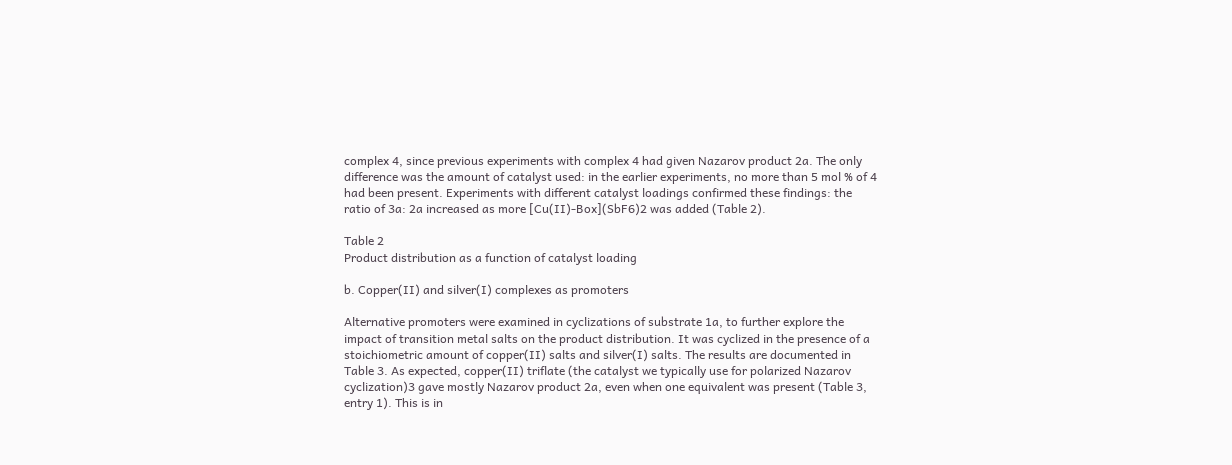complex 4, since previous experiments with complex 4 had given Nazarov product 2a. The only difference was the amount of catalyst used: in the earlier experiments, no more than 5 mol % of 4 had been present. Experiments with different catalyst loadings confirmed these findings: the ratio of 3a: 2a increased as more [Cu(II)-Box](SbF6)2 was added (Table 2).

Table 2
Product distribution as a function of catalyst loading

b. Copper(II) and silver(I) complexes as promoters

Alternative promoters were examined in cyclizations of substrate 1a, to further explore the impact of transition metal salts on the product distribution. It was cyclized in the presence of a stoichiometric amount of copper(II) salts and silver(I) salts. The results are documented in Table 3. As expected, copper(II) triflate (the catalyst we typically use for polarized Nazarov cyclization)3 gave mostly Nazarov product 2a, even when one equivalent was present (Table 3, entry 1). This is in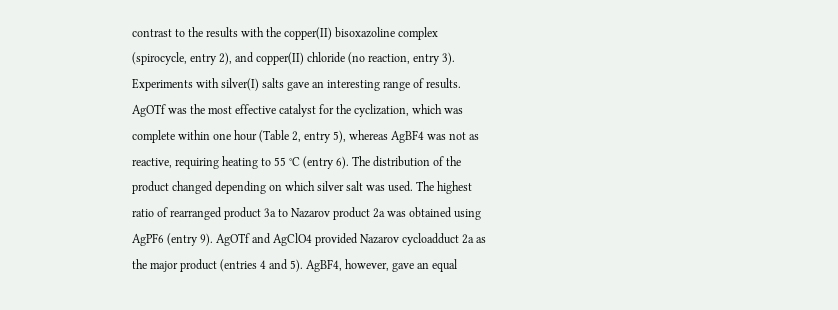contrast to the results with the copper(II) bisoxazoline complex (spirocycle, entry 2), and copper(II) chloride (no reaction, entry 3). Experiments with silver(I) salts gave an interesting range of results. AgOTf was the most effective catalyst for the cyclization, which was complete within one hour (Table 2, entry 5), whereas AgBF4 was not as reactive, requiring heating to 55 °C (entry 6). The distribution of the product changed depending on which silver salt was used. The highest ratio of rearranged product 3a to Nazarov product 2a was obtained using AgPF6 (entry 9). AgOTf and AgClO4 provided Nazarov cycloadduct 2a as the major product (entries 4 and 5). AgBF4, however, gave an equal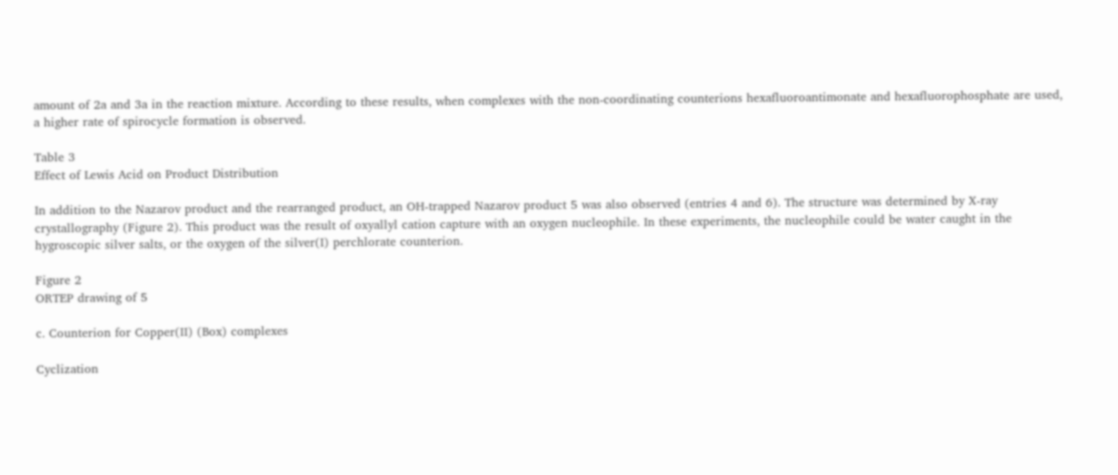amount of 2a and 3a in the reaction mixture. According to these results, when complexes with the non-coordinating counterions hexafluoroantimonate and hexafluorophosphate are used, a higher rate of spirocycle formation is observed.

Table 3
Effect of Lewis Acid on Product Distribution

In addition to the Nazarov product and the rearranged product, an OH-trapped Nazarov product 5 was also observed (entries 4 and 6). The structure was determined by X-ray crystallography (Figure 2). This product was the result of oxyallyl cation capture with an oxygen nucleophile. In these experiments, the nucleophile could be water caught in the hygroscopic silver salts, or the oxygen of the silver(I) perchlorate counterion.

Figure 2
ORTEP drawing of 5

c. Counterion for Copper(II) (Box) complexes

Cyclization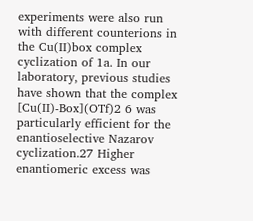experiments were also run with different counterions in the Cu(II)box complex cyclization of 1a. In our laboratory, previous studies have shown that the complex [Cu(II)-Box](OTf)2 6 was particularly efficient for the enantioselective Nazarov cyclization.27 Higher enantiomeric excess was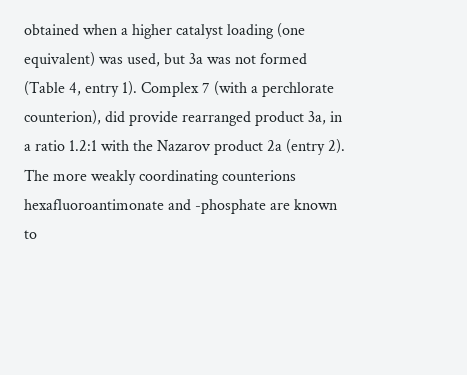obtained when a higher catalyst loading (one equivalent) was used, but 3a was not formed (Table 4, entry 1). Complex 7 (with a perchlorate counterion), did provide rearranged product 3a, in a ratio 1.2:1 with the Nazarov product 2a (entry 2). The more weakly coordinating counterions hexafluoroantimonate and -phosphate are known to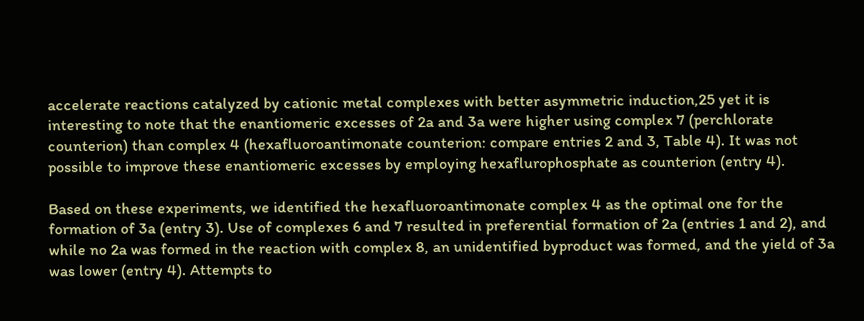accelerate reactions catalyzed by cationic metal complexes with better asymmetric induction,25 yet it is interesting to note that the enantiomeric excesses of 2a and 3a were higher using complex 7 (perchlorate counterion) than complex 4 (hexafluoroantimonate counterion: compare entries 2 and 3, Table 4). It was not possible to improve these enantiomeric excesses by employing hexaflurophosphate as counterion (entry 4).

Based on these experiments, we identified the hexafluoroantimonate complex 4 as the optimal one for the formation of 3a (entry 3). Use of complexes 6 and 7 resulted in preferential formation of 2a (entries 1 and 2), and while no 2a was formed in the reaction with complex 8, an unidentified byproduct was formed, and the yield of 3a was lower (entry 4). Attempts to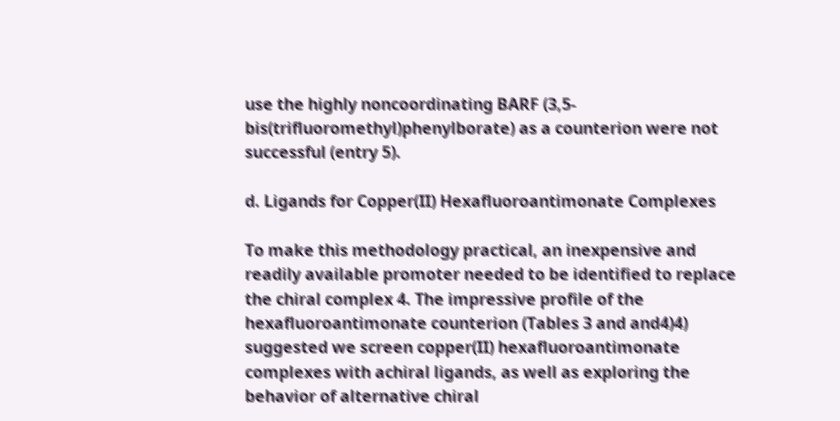use the highly noncoordinating BARF (3,5-bis(trifluoromethyl)phenylborate) as a counterion were not successful (entry 5).

d. Ligands for Copper(II) Hexafluoroantimonate Complexes

To make this methodology practical, an inexpensive and readily available promoter needed to be identified to replace the chiral complex 4. The impressive profile of the hexafluoroantimonate counterion (Tables 3 and and4)4) suggested we screen copper(II) hexafluoroantimonate complexes with achiral ligands, as well as exploring the behavior of alternative chiral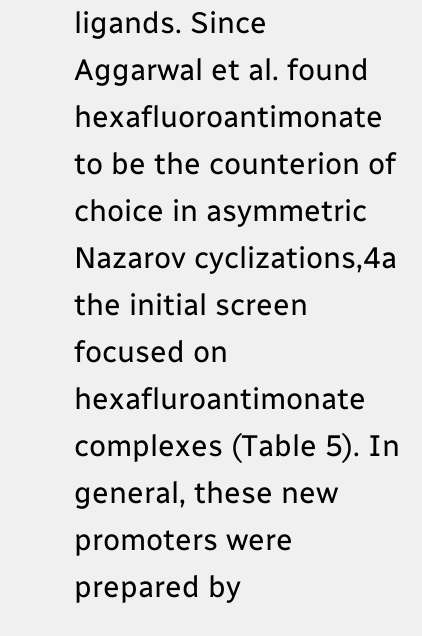ligands. Since Aggarwal et al. found hexafluoroantimonate to be the counterion of choice in asymmetric Nazarov cyclizations,4a the initial screen focused on hexafluroantimonate complexes (Table 5). In general, these new promoters were prepared by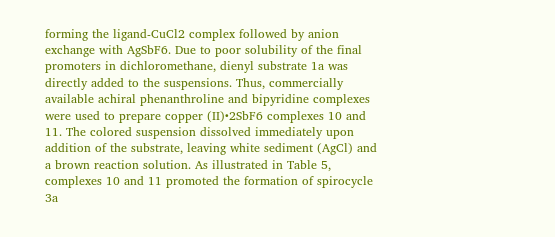forming the ligand-CuCl2 complex followed by anion exchange with AgSbF6. Due to poor solubility of the final promoters in dichloromethane, dienyl substrate 1a was directly added to the suspensions. Thus, commercially available achiral phenanthroline and bipyridine complexes were used to prepare copper (II)•2SbF6 complexes 10 and 11. The colored suspension dissolved immediately upon addition of the substrate, leaving white sediment (AgCl) and a brown reaction solution. As illustrated in Table 5, complexes 10 and 11 promoted the formation of spirocycle 3a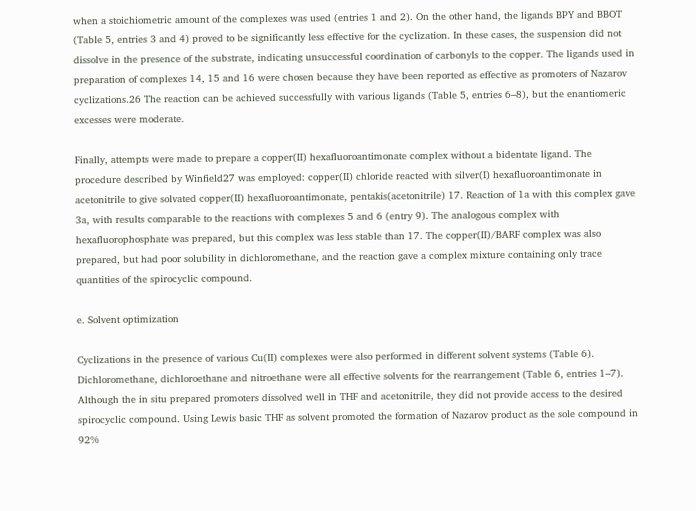when a stoichiometric amount of the complexes was used (entries 1 and 2). On the other hand, the ligands BPY and BBOT (Table 5, entries 3 and 4) proved to be significantly less effective for the cyclization. In these cases, the suspension did not dissolve in the presence of the substrate, indicating unsuccessful coordination of carbonyls to the copper. The ligands used in preparation of complexes 14, 15 and 16 were chosen because they have been reported as effective as promoters of Nazarov cyclizations.26 The reaction can be achieved successfully with various ligands (Table 5, entries 6–8), but the enantiomeric excesses were moderate.

Finally, attempts were made to prepare a copper(II) hexafluoroantimonate complex without a bidentate ligand. The procedure described by Winfield27 was employed: copper(II) chloride reacted with silver(I) hexafluoroantimonate in acetonitrile to give solvated copper(II) hexafluoroantimonate, pentakis(acetonitrile) 17. Reaction of 1a with this complex gave 3a, with results comparable to the reactions with complexes 5 and 6 (entry 9). The analogous complex with hexafluorophosphate was prepared, but this complex was less stable than 17. The copper(II)/BARF complex was also prepared, but had poor solubility in dichloromethane, and the reaction gave a complex mixture containing only trace quantities of the spirocyclic compound.

e. Solvent optimization

Cyclizations in the presence of various Cu(II) complexes were also performed in different solvent systems (Table 6). Dichloromethane, dichloroethane and nitroethane were all effective solvents for the rearrangement (Table 6, entries 1–7). Although the in situ prepared promoters dissolved well in THF and acetonitrile, they did not provide access to the desired spirocyclic compound. Using Lewis basic THF as solvent promoted the formation of Nazarov product as the sole compound in 92%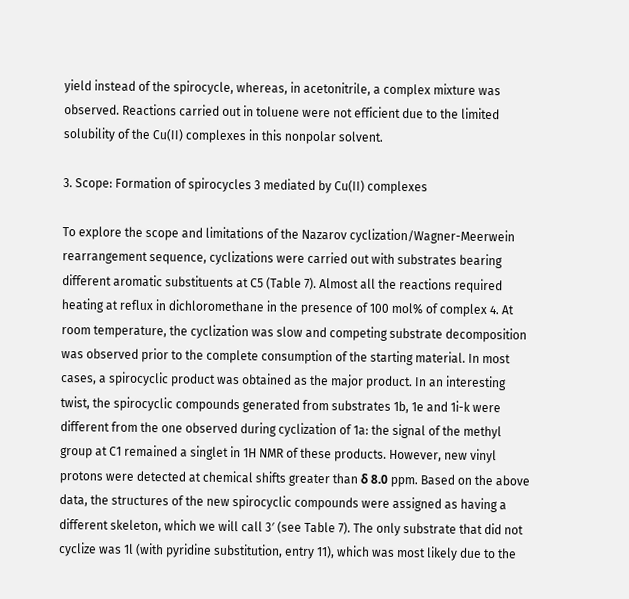yield instead of the spirocycle, whereas, in acetonitrile, a complex mixture was observed. Reactions carried out in toluene were not efficient due to the limited solubility of the Cu(II) complexes in this nonpolar solvent.

3. Scope: Formation of spirocycles 3 mediated by Cu(II) complexes

To explore the scope and limitations of the Nazarov cyclization/Wagner-Meerwein rearrangement sequence, cyclizations were carried out with substrates bearing different aromatic substituents at C5 (Table 7). Almost all the reactions required heating at reflux in dichloromethane in the presence of 100 mol% of complex 4. At room temperature, the cyclization was slow and competing substrate decomposition was observed prior to the complete consumption of the starting material. In most cases, a spirocyclic product was obtained as the major product. In an interesting twist, the spirocyclic compounds generated from substrates 1b, 1e and 1i-k were different from the one observed during cyclization of 1a: the signal of the methyl group at C1 remained a singlet in 1H NMR of these products. However, new vinyl protons were detected at chemical shifts greater than δ 8.0 ppm. Based on the above data, the structures of the new spirocyclic compounds were assigned as having a different skeleton, which we will call 3′ (see Table 7). The only substrate that did not cyclize was 1l (with pyridine substitution, entry 11), which was most likely due to the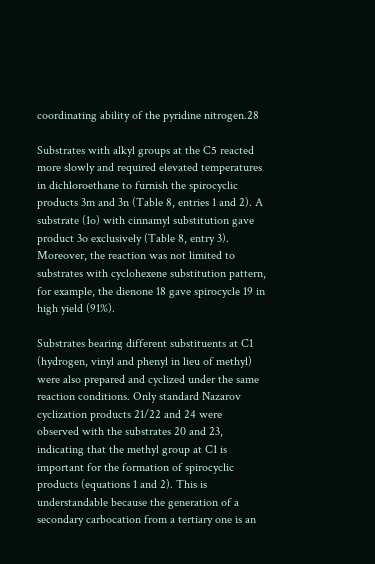coordinating ability of the pyridine nitrogen.28

Substrates with alkyl groups at the C5 reacted more slowly and required elevated temperatures in dichloroethane to furnish the spirocyclic products 3m and 3n (Table 8, entries 1 and 2). A substrate (1o) with cinnamyl substitution gave product 3o exclusively (Table 8, entry 3). Moreover, the reaction was not limited to substrates with cyclohexene substitution pattern, for example, the dienone 18 gave spirocycle 19 in high yield (91%).

Substrates bearing different substituents at C1 (hydrogen, vinyl and phenyl in lieu of methyl) were also prepared and cyclized under the same reaction conditions. Only standard Nazarov cyclization products 21/22 and 24 were observed with the substrates 20 and 23, indicating that the methyl group at C1 is important for the formation of spirocyclic products (equations 1 and 2). This is understandable because the generation of a secondary carbocation from a tertiary one is an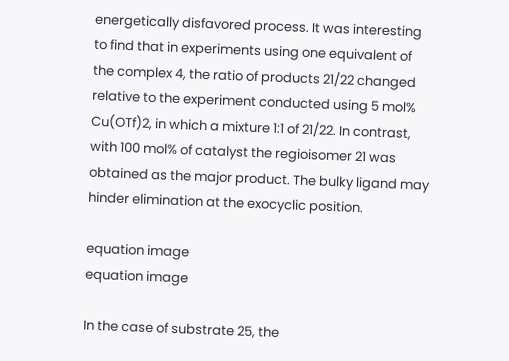energetically disfavored process. It was interesting to find that in experiments using one equivalent of the complex 4, the ratio of products 21/22 changed relative to the experiment conducted using 5 mol% Cu(OTf)2, in which a mixture 1:1 of 21/22. In contrast, with 100 mol% of catalyst the regioisomer 21 was obtained as the major product. The bulky ligand may hinder elimination at the exocyclic position.

equation image
equation image

In the case of substrate 25, the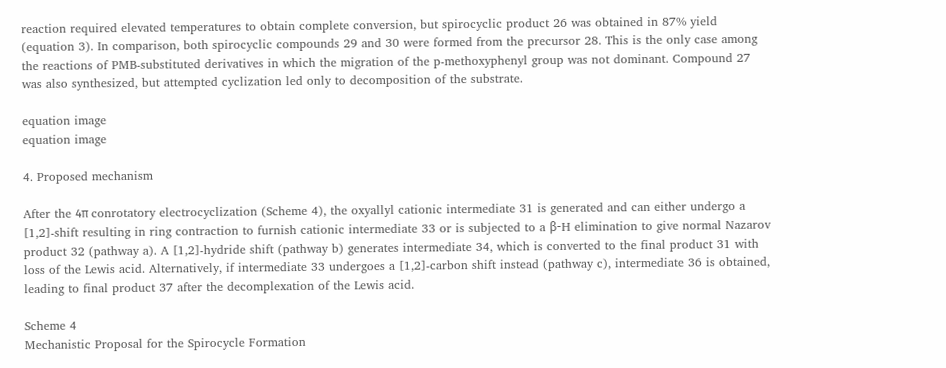reaction required elevated temperatures to obtain complete conversion, but spirocyclic product 26 was obtained in 87% yield (equation 3). In comparison, both spirocyclic compounds 29 and 30 were formed from the precursor 28. This is the only case among the reactions of PMB-substituted derivatives in which the migration of the p-methoxyphenyl group was not dominant. Compound 27 was also synthesized, but attempted cyclization led only to decomposition of the substrate.

equation image
equation image

4. Proposed mechanism

After the 4π conrotatory electrocyclization (Scheme 4), the oxyallyl cationic intermediate 31 is generated and can either undergo a [1,2]-shift resulting in ring contraction to furnish cationic intermediate 33 or is subjected to a β-H elimination to give normal Nazarov product 32 (pathway a). A [1,2]-hydride shift (pathway b) generates intermediate 34, which is converted to the final product 31 with loss of the Lewis acid. Alternatively, if intermediate 33 undergoes a [1,2]-carbon shift instead (pathway c), intermediate 36 is obtained, leading to final product 37 after the decomplexation of the Lewis acid.

Scheme 4
Mechanistic Proposal for the Spirocycle Formation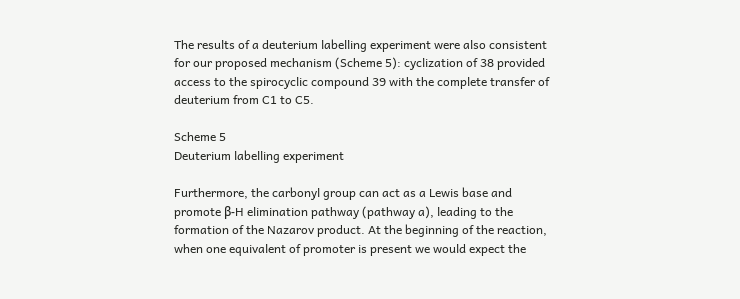The results of a deuterium labelling experiment were also consistent for our proposed mechanism (Scheme 5): cyclization of 38 provided access to the spirocyclic compound 39 with the complete transfer of deuterium from C1 to C5.

Scheme 5
Deuterium labelling experiment

Furthermore, the carbonyl group can act as a Lewis base and promote β-H elimination pathway (pathway a), leading to the formation of the Nazarov product. At the beginning of the reaction, when one equivalent of promoter is present we would expect the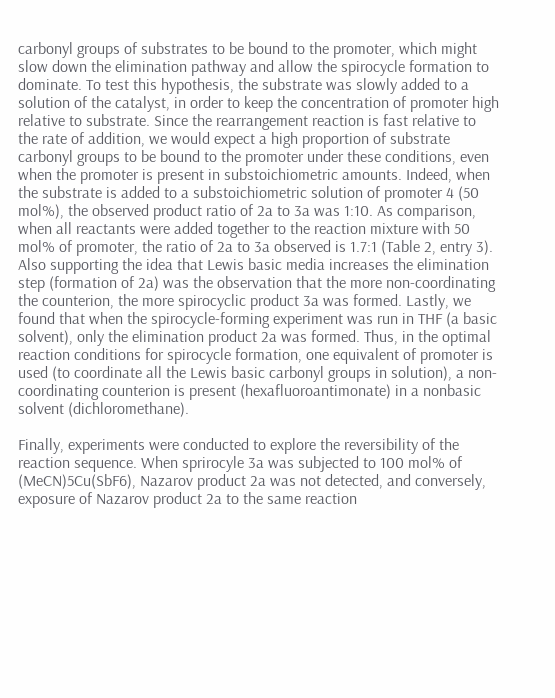carbonyl groups of substrates to be bound to the promoter, which might slow down the elimination pathway and allow the spirocycle formation to dominate. To test this hypothesis, the substrate was slowly added to a solution of the catalyst, in order to keep the concentration of promoter high relative to substrate. Since the rearrangement reaction is fast relative to the rate of addition, we would expect a high proportion of substrate carbonyl groups to be bound to the promoter under these conditions, even when the promoter is present in substoichiometric amounts. Indeed, when the substrate is added to a substoichiometric solution of promoter 4 (50 mol%), the observed product ratio of 2a to 3a was 1:10. As comparison, when all reactants were added together to the reaction mixture with 50 mol% of promoter, the ratio of 2a to 3a observed is 1.7:1 (Table 2, entry 3). Also supporting the idea that Lewis basic media increases the elimination step (formation of 2a) was the observation that the more non-coordinating the counterion, the more spirocyclic product 3a was formed. Lastly, we found that when the spirocycle-forming experiment was run in THF (a basic solvent), only the elimination product 2a was formed. Thus, in the optimal reaction conditions for spirocycle formation, one equivalent of promoter is used (to coordinate all the Lewis basic carbonyl groups in solution), a non-coordinating counterion is present (hexafluoroantimonate) in a nonbasic solvent (dichloromethane).

Finally, experiments were conducted to explore the reversibility of the reaction sequence. When sprirocyle 3a was subjected to 100 mol% of (MeCN)5Cu(SbF6), Nazarov product 2a was not detected, and conversely, exposure of Nazarov product 2a to the same reaction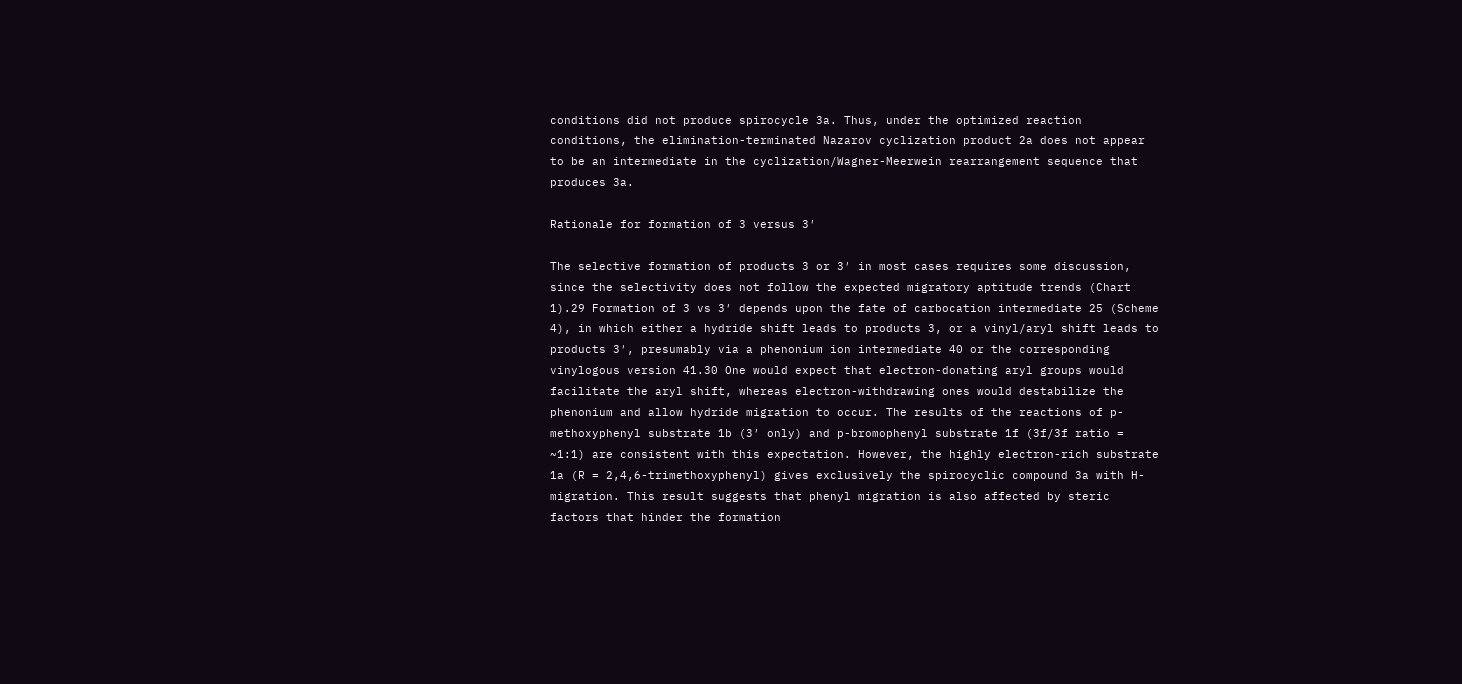conditions did not produce spirocycle 3a. Thus, under the optimized reaction conditions, the elimination-terminated Nazarov cyclization product 2a does not appear to be an intermediate in the cyclization/Wagner-Meerwein rearrangement sequence that produces 3a.

Rationale for formation of 3 versus 3′

The selective formation of products 3 or 3′ in most cases requires some discussion, since the selectivity does not follow the expected migratory aptitude trends (Chart 1).29 Formation of 3 vs 3′ depends upon the fate of carbocation intermediate 25 (Scheme 4), in which either a hydride shift leads to products 3, or a vinyl/aryl shift leads to products 3′, presumably via a phenonium ion intermediate 40 or the corresponding vinylogous version 41.30 One would expect that electron-donating aryl groups would facilitate the aryl shift, whereas electron-withdrawing ones would destabilize the phenonium and allow hydride migration to occur. The results of the reactions of p-methoxyphenyl substrate 1b (3′ only) and p-bromophenyl substrate 1f (3f/3f ratio = ~1:1) are consistent with this expectation. However, the highly electron-rich substrate 1a (R = 2,4,6-trimethoxyphenyl) gives exclusively the spirocyclic compound 3a with H-migration. This result suggests that phenyl migration is also affected by steric factors that hinder the formation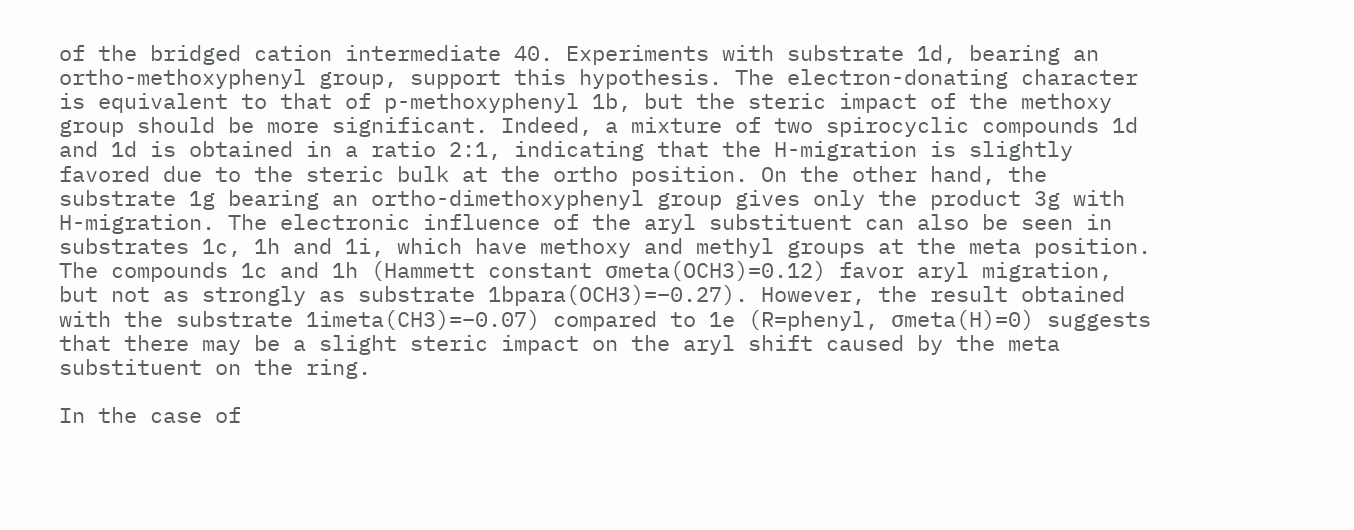of the bridged cation intermediate 40. Experiments with substrate 1d, bearing an ortho-methoxyphenyl group, support this hypothesis. The electron-donating character is equivalent to that of p-methoxyphenyl 1b, but the steric impact of the methoxy group should be more significant. Indeed, a mixture of two spirocyclic compounds 1d and 1d is obtained in a ratio 2:1, indicating that the H-migration is slightly favored due to the steric bulk at the ortho position. On the other hand, the substrate 1g bearing an ortho-dimethoxyphenyl group gives only the product 3g with H-migration. The electronic influence of the aryl substituent can also be seen in substrates 1c, 1h and 1i, which have methoxy and methyl groups at the meta position. The compounds 1c and 1h (Hammett constant σmeta(OCH3)=0.12) favor aryl migration, but not as strongly as substrate 1bpara(OCH3)=−0.27). However, the result obtained with the substrate 1imeta(CH3)=−0.07) compared to 1e (R=phenyl, σmeta(H)=0) suggests that there may be a slight steric impact on the aryl shift caused by the meta substituent on the ring.

In the case of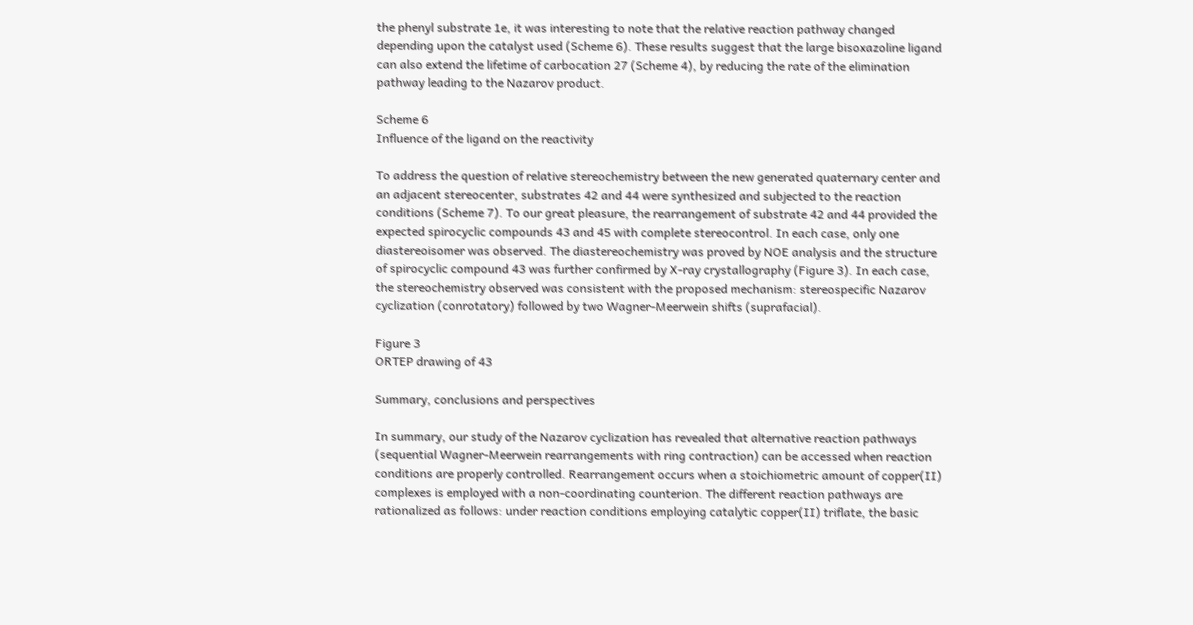the phenyl substrate 1e, it was interesting to note that the relative reaction pathway changed depending upon the catalyst used (Scheme 6). These results suggest that the large bisoxazoline ligand can also extend the lifetime of carbocation 27 (Scheme 4), by reducing the rate of the elimination pathway leading to the Nazarov product.

Scheme 6
Influence of the ligand on the reactivity

To address the question of relative stereochemistry between the new generated quaternary center and an adjacent stereocenter, substrates 42 and 44 were synthesized and subjected to the reaction conditions (Scheme 7). To our great pleasure, the rearrangement of substrate 42 and 44 provided the expected spirocyclic compounds 43 and 45 with complete stereocontrol. In each case, only one diastereoisomer was observed. The diastereochemistry was proved by NOE analysis and the structure of spirocyclic compound 43 was further confirmed by X-ray crystallography (Figure 3). In each case, the stereochemistry observed was consistent with the proposed mechanism: stereospecific Nazarov cyclization (conrotatory) followed by two Wagner-Meerwein shifts (suprafacial).

Figure 3
ORTEP drawing of 43

Summary, conclusions and perspectives

In summary, our study of the Nazarov cyclization has revealed that alternative reaction pathways (sequential Wagner-Meerwein rearrangements with ring contraction) can be accessed when reaction conditions are properly controlled. Rearrangement occurs when a stoichiometric amount of copper(II) complexes is employed with a non-coordinating counterion. The different reaction pathways are rationalized as follows: under reaction conditions employing catalytic copper(II) triflate, the basic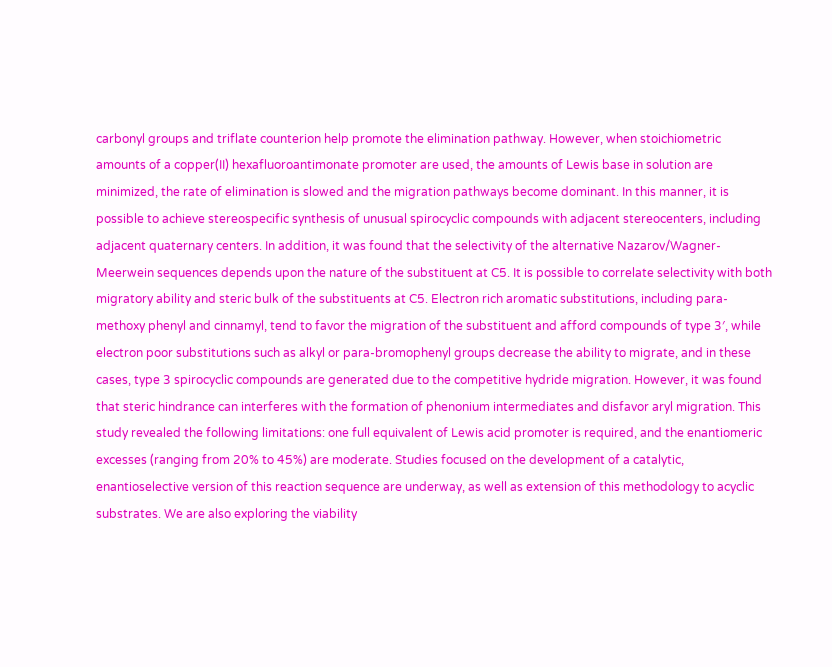carbonyl groups and triflate counterion help promote the elimination pathway. However, when stoichiometric amounts of a copper(II) hexafluoroantimonate promoter are used, the amounts of Lewis base in solution are minimized, the rate of elimination is slowed and the migration pathways become dominant. In this manner, it is possible to achieve stereospecific synthesis of unusual spirocyclic compounds with adjacent stereocenters, including adjacent quaternary centers. In addition, it was found that the selectivity of the alternative Nazarov/Wagner-Meerwein sequences depends upon the nature of the substituent at C5. It is possible to correlate selectivity with both migratory ability and steric bulk of the substituents at C5. Electron rich aromatic substitutions, including para-methoxy phenyl and cinnamyl, tend to favor the migration of the substituent and afford compounds of type 3′, while electron poor substitutions such as alkyl or para-bromophenyl groups decrease the ability to migrate, and in these cases, type 3 spirocyclic compounds are generated due to the competitive hydride migration. However, it was found that steric hindrance can interferes with the formation of phenonium intermediates and disfavor aryl migration. This study revealed the following limitations: one full equivalent of Lewis acid promoter is required, and the enantiomeric excesses (ranging from 20% to 45%) are moderate. Studies focused on the development of a catalytic, enantioselective version of this reaction sequence are underway, as well as extension of this methodology to acyclic substrates. We are also exploring the viability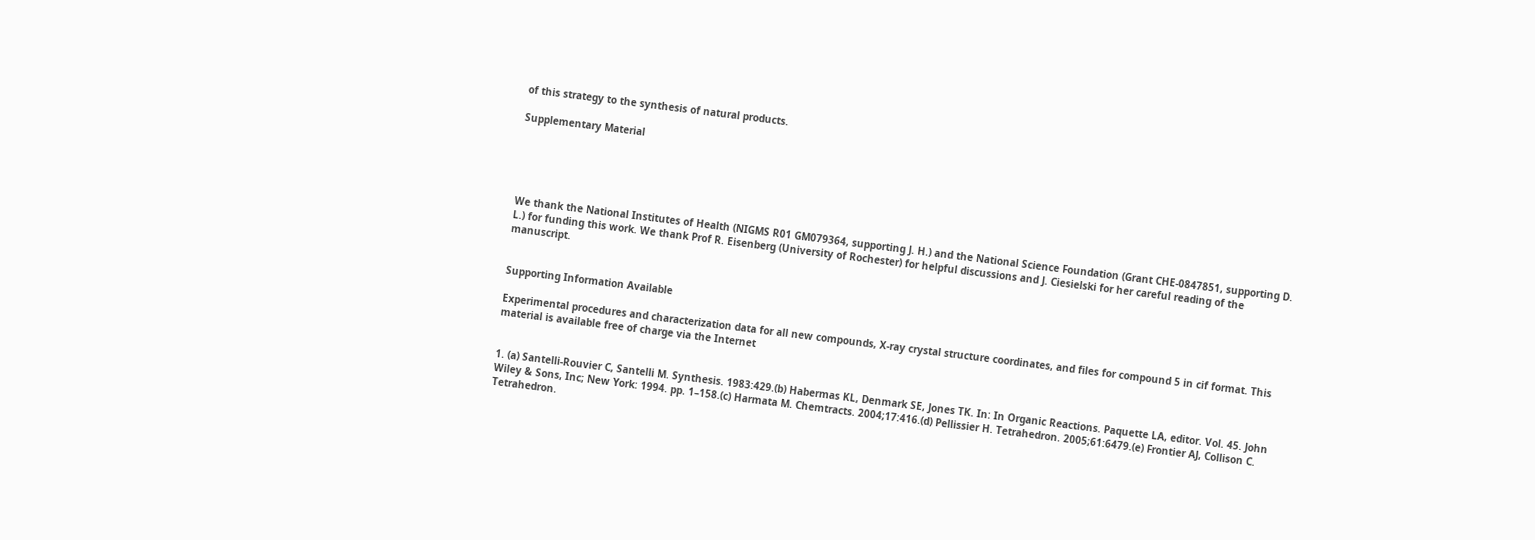of this strategy to the synthesis of natural products.

Supplementary Material





We thank the National Institutes of Health (NIGMS R01 GM079364, supporting J. H.) and the National Science Foundation (Grant CHE-0847851, supporting D. L.) for funding this work. We thank Prof R. Eisenberg (University of Rochester) for helpful discussions and J. Ciesielski for her careful reading of the manuscript.


Supporting Information Available

Experimental procedures and characterization data for all new compounds, X-ray crystal structure coordinates, and files for compound 5 in cif format. This material is available free of charge via the Internet


1. (a) Santelli-Rouvier C, Santelli M. Synthesis. 1983:429.(b) Habermas KL, Denmark SE, Jones TK. In: In Organic Reactions. Paquette LA, editor. Vol. 45. John Wiley & Sons, Inc; New York: 1994. pp. 1–158.(c) Harmata M. Chemtracts. 2004;17:416.(d) Pellissier H. Tetrahedron. 2005;61:6479.(e) Frontier AJ, Collison C. Tetrahedron.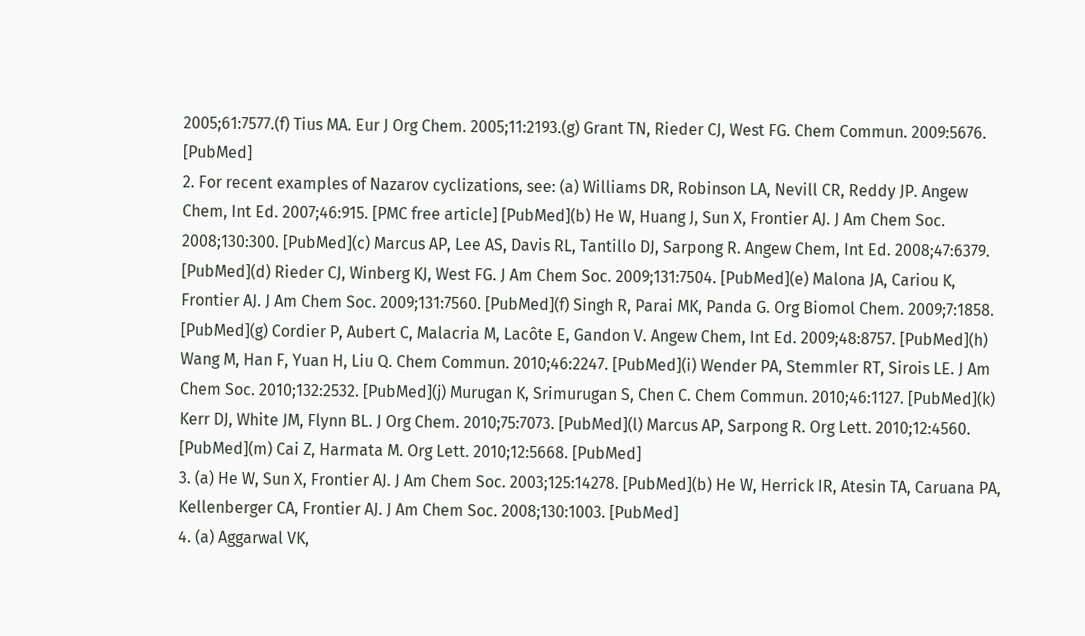2005;61:7577.(f) Tius MA. Eur J Org Chem. 2005;11:2193.(g) Grant TN, Rieder CJ, West FG. Chem Commun. 2009:5676. [PubMed]
2. For recent examples of Nazarov cyclizations, see: (a) Williams DR, Robinson LA, Nevill CR, Reddy JP. Angew Chem, Int Ed. 2007;46:915. [PMC free article] [PubMed](b) He W, Huang J, Sun X, Frontier AJ. J Am Chem Soc. 2008;130:300. [PubMed](c) Marcus AP, Lee AS, Davis RL, Tantillo DJ, Sarpong R. Angew Chem, Int Ed. 2008;47:6379. [PubMed](d) Rieder CJ, Winberg KJ, West FG. J Am Chem Soc. 2009;131:7504. [PubMed](e) Malona JA, Cariou K, Frontier AJ. J Am Chem Soc. 2009;131:7560. [PubMed](f) Singh R, Parai MK, Panda G. Org Biomol Chem. 2009;7:1858. [PubMed](g) Cordier P, Aubert C, Malacria M, Lacôte E, Gandon V. Angew Chem, Int Ed. 2009;48:8757. [PubMed](h) Wang M, Han F, Yuan H, Liu Q. Chem Commun. 2010;46:2247. [PubMed](i) Wender PA, Stemmler RT, Sirois LE. J Am Chem Soc. 2010;132:2532. [PubMed](j) Murugan K, Srimurugan S, Chen C. Chem Commun. 2010;46:1127. [PubMed](k) Kerr DJ, White JM, Flynn BL. J Org Chem. 2010;75:7073. [PubMed](l) Marcus AP, Sarpong R. Org Lett. 2010;12:4560. [PubMed](m) Cai Z, Harmata M. Org Lett. 2010;12:5668. [PubMed]
3. (a) He W, Sun X, Frontier AJ. J Am Chem Soc. 2003;125:14278. [PubMed](b) He W, Herrick IR, Atesin TA, Caruana PA, Kellenberger CA, Frontier AJ. J Am Chem Soc. 2008;130:1003. [PubMed]
4. (a) Aggarwal VK,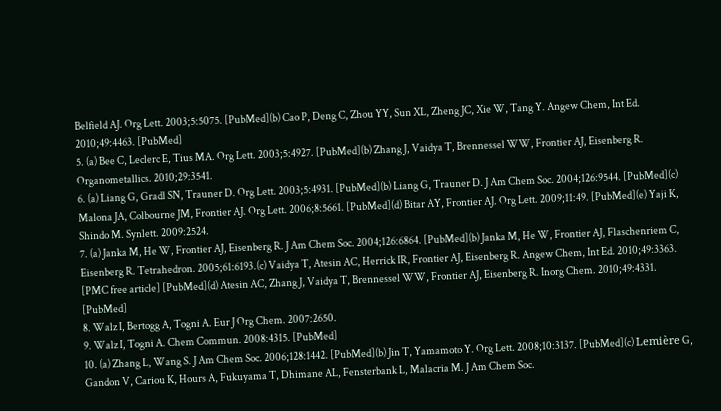Belfield AJ. Org Lett. 2003;5:5075. [PubMed](b) Cao P, Deng C, Zhou YY, Sun XL, Zheng JC, Xie W, Tang Y. Angew Chem, Int Ed. 2010;49:4463. [PubMed]
5. (a) Bee C, Leclerc E, Tius MA. Org Lett. 2003;5:4927. [PubMed](b) Zhang J, Vaidya T, Brennessel WW, Frontier AJ, Eisenberg R. Organometallics. 2010;29:3541.
6. (a) Liang G, Gradl SN, Trauner D. Org Lett. 2003;5:4931. [PubMed](b) Liang G, Trauner D. J Am Chem Soc. 2004;126:9544. [PubMed](c) Malona JA, Colbourne JM, Frontier AJ. Org Lett. 2006;8:5661. [PubMed](d) Bitar AY, Frontier AJ. Org Lett. 2009;11:49. [PubMed](e) Yaji K, Shindo M. Synlett. 2009:2524.
7. (a) Janka M, He W, Frontier AJ, Eisenberg R. J Am Chem Soc. 2004;126:6864. [PubMed](b) Janka M, He W, Frontier AJ, Flaschenriem C, Eisenberg R. Tetrahedron. 2005;61:6193.(c) Vaidya T, Atesin AC, Herrick IR, Frontier AJ, Eisenberg R. Angew Chem, Int Ed. 2010;49:3363. [PMC free article] [PubMed](d) Atesin AC, Zhang J, Vaidya T, Brennessel WW, Frontier AJ, Eisenberg R. Inorg Chem. 2010;49:4331. [PubMed]
8. Walz I, Bertogg A, Togni A. Eur J Org Chem. 2007:2650.
9. Walz I, Togni A. Chem Commun. 2008:4315. [PubMed]
10. (a) Zhang L, Wang S. J Am Chem Soc. 2006;128:1442. [PubMed](b) Jin T, Yamamoto Y. Org Lett. 2008;10:3137. [PubMed](c) Lemière G, Gandon V, Cariou K, Hours A, Fukuyama T, Dhimane AL, Fensterbank L, Malacria M. J Am Chem Soc.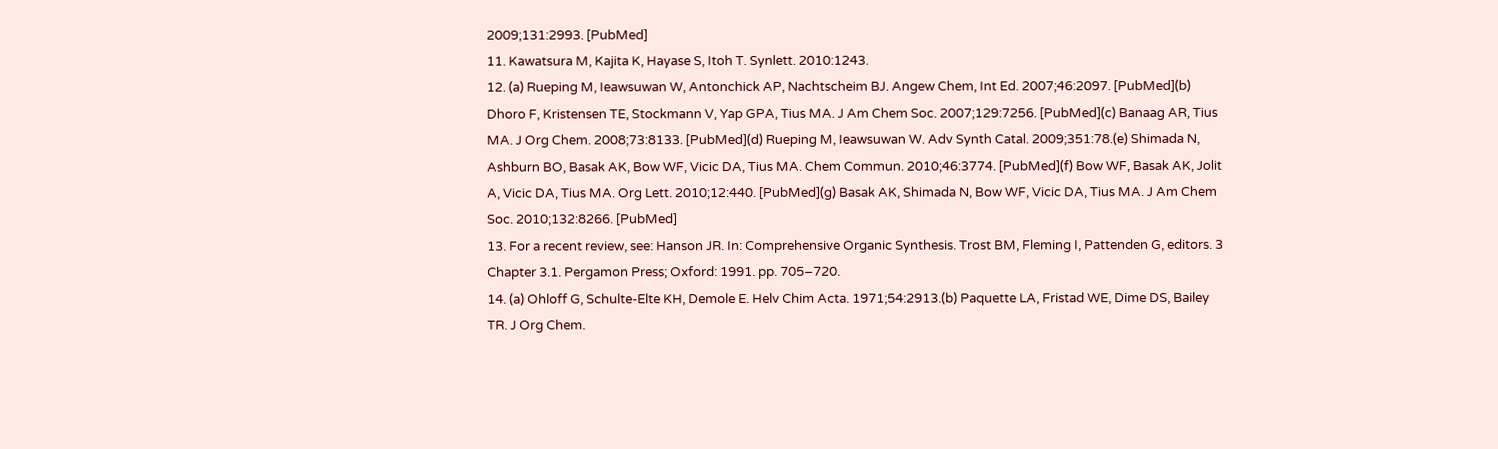2009;131:2993. [PubMed]
11. Kawatsura M, Kajita K, Hayase S, Itoh T. Synlett. 2010:1243.
12. (a) Rueping M, Ieawsuwan W, Antonchick AP, Nachtscheim BJ. Angew Chem, Int Ed. 2007;46:2097. [PubMed](b) Dhoro F, Kristensen TE, Stockmann V, Yap GPA, Tius MA. J Am Chem Soc. 2007;129:7256. [PubMed](c) Banaag AR, Tius MA. J Org Chem. 2008;73:8133. [PubMed](d) Rueping M, Ieawsuwan W. Adv Synth Catal. 2009;351:78.(e) Shimada N, Ashburn BO, Basak AK, Bow WF, Vicic DA, Tius MA. Chem Commun. 2010;46:3774. [PubMed](f) Bow WF, Basak AK, Jolit A, Vicic DA, Tius MA. Org Lett. 2010;12:440. [PubMed](g) Basak AK, Shimada N, Bow WF, Vicic DA, Tius MA. J Am Chem Soc. 2010;132:8266. [PubMed]
13. For a recent review, see: Hanson JR. In: Comprehensive Organic Synthesis. Trost BM, Fleming I, Pattenden G, editors. 3 Chapter 3.1. Pergamon Press; Oxford: 1991. pp. 705–720.
14. (a) Ohloff G, Schulte-Elte KH, Demole E. Helv Chim Acta. 1971;54:2913.(b) Paquette LA, Fristad WE, Dime DS, Bailey TR. J Org Chem.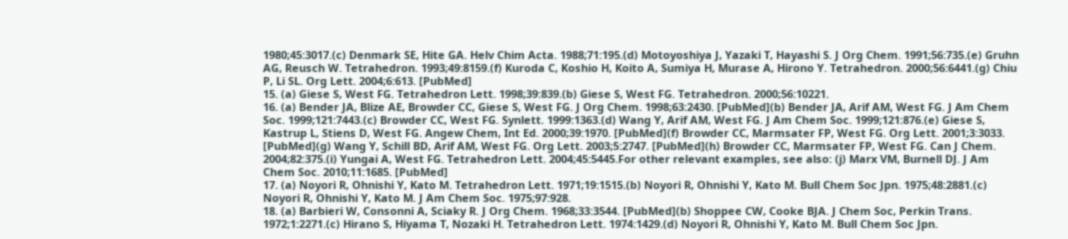1980;45:3017.(c) Denmark SE, Hite GA. Helv Chim Acta. 1988;71:195.(d) Motoyoshiya J, Yazaki T, Hayashi S. J Org Chem. 1991;56:735.(e) Gruhn AG, Reusch W. Tetrahedron. 1993;49:8159.(f) Kuroda C, Koshio H, Koito A, Sumiya H, Murase A, Hirono Y. Tetrahedron. 2000;56:6441.(g) Chiu P, Li SL. Org Lett. 2004;6:613. [PubMed]
15. (a) Giese S, West FG. Tetrahedron Lett. 1998;39:839.(b) Giese S, West FG. Tetrahedron. 2000;56:10221.
16. (a) Bender JA, Blize AE, Browder CC, Giese S, West FG. J Org Chem. 1998;63:2430. [PubMed](b) Bender JA, Arif AM, West FG. J Am Chem Soc. 1999;121:7443.(c) Browder CC, West FG. Synlett. 1999:1363.(d) Wang Y, Arif AM, West FG. J Am Chem Soc. 1999;121:876.(e) Giese S, Kastrup L, Stiens D, West FG. Angew Chem, Int Ed. 2000;39:1970. [PubMed](f) Browder CC, Marmsater FP, West FG. Org Lett. 2001;3:3033. [PubMed](g) Wang Y, Schill BD, Arif AM, West FG. Org Lett. 2003;5:2747. [PubMed](h) Browder CC, Marmsater FP, West FG. Can J Chem. 2004;82:375.(i) Yungai A, West FG. Tetrahedron Lett. 2004;45:5445.For other relevant examples, see also: (j) Marx VM, Burnell DJ. J Am Chem Soc. 2010;11:1685. [PubMed]
17. (a) Noyori R, Ohnishi Y, Kato M. Tetrahedron Lett. 1971;19:1515.(b) Noyori R, Ohnishi Y, Kato M. Bull Chem Soc Jpn. 1975;48:2881.(c) Noyori R, Ohnishi Y, Kato M. J Am Chem Soc. 1975;97:928.
18. (a) Barbieri W, Consonni A, Sciaky R. J Org Chem. 1968;33:3544. [PubMed](b) Shoppee CW, Cooke BJA. J Chem Soc, Perkin Trans. 1972;1:2271.(c) Hirano S, Hiyama T, Nozaki H. Tetrahedron Lett. 1974:1429.(d) Noyori R, Ohnishi Y, Kato M. Bull Chem Soc Jpn.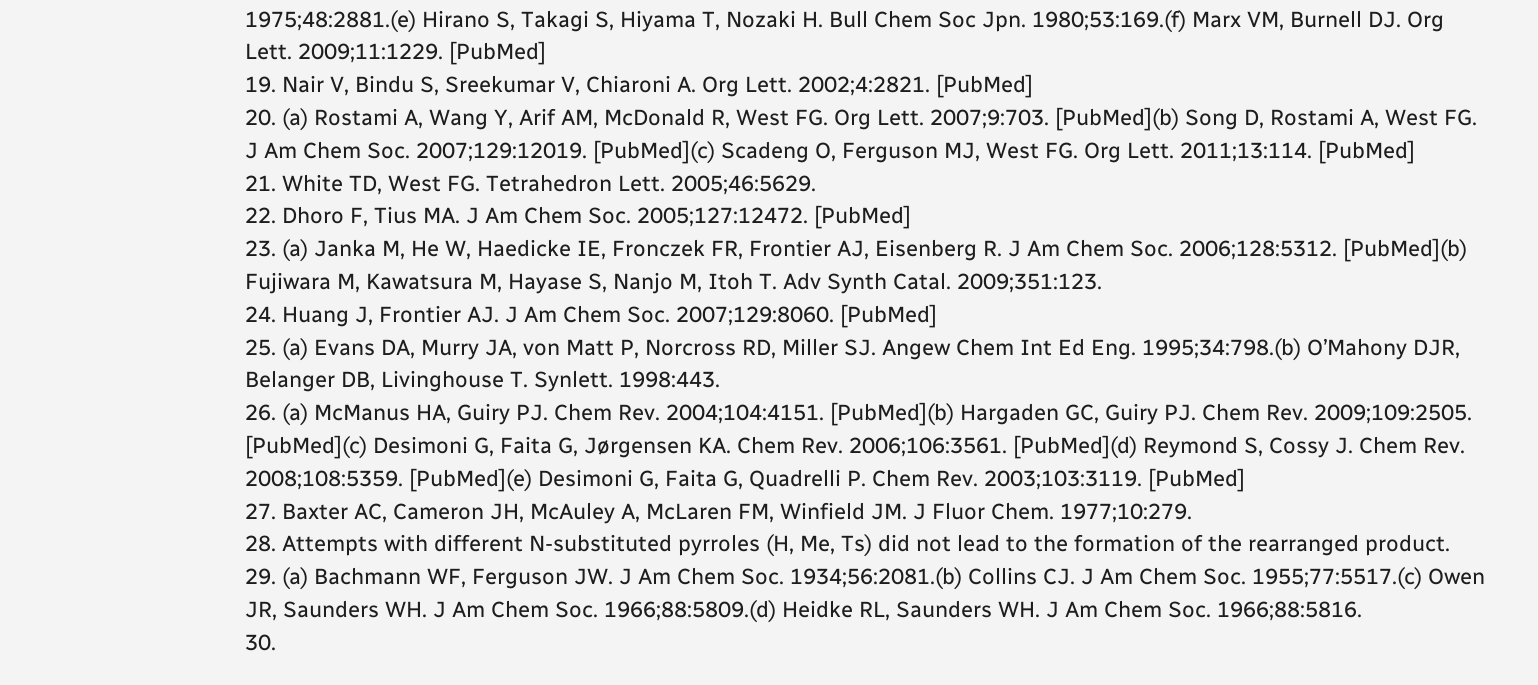1975;48:2881.(e) Hirano S, Takagi S, Hiyama T, Nozaki H. Bull Chem Soc Jpn. 1980;53:169.(f) Marx VM, Burnell DJ. Org Lett. 2009;11:1229. [PubMed]
19. Nair V, Bindu S, Sreekumar V, Chiaroni A. Org Lett. 2002;4:2821. [PubMed]
20. (a) Rostami A, Wang Y, Arif AM, McDonald R, West FG. Org Lett. 2007;9:703. [PubMed](b) Song D, Rostami A, West FG. J Am Chem Soc. 2007;129:12019. [PubMed](c) Scadeng O, Ferguson MJ, West FG. Org Lett. 2011;13:114. [PubMed]
21. White TD, West FG. Tetrahedron Lett. 2005;46:5629.
22. Dhoro F, Tius MA. J Am Chem Soc. 2005;127:12472. [PubMed]
23. (a) Janka M, He W, Haedicke IE, Fronczek FR, Frontier AJ, Eisenberg R. J Am Chem Soc. 2006;128:5312. [PubMed](b) Fujiwara M, Kawatsura M, Hayase S, Nanjo M, Itoh T. Adv Synth Catal. 2009;351:123.
24. Huang J, Frontier AJ. J Am Chem Soc. 2007;129:8060. [PubMed]
25. (a) Evans DA, Murry JA, von Matt P, Norcross RD, Miller SJ. Angew Chem Int Ed Eng. 1995;34:798.(b) O’Mahony DJR, Belanger DB, Livinghouse T. Synlett. 1998:443.
26. (a) McManus HA, Guiry PJ. Chem Rev. 2004;104:4151. [PubMed](b) Hargaden GC, Guiry PJ. Chem Rev. 2009;109:2505. [PubMed](c) Desimoni G, Faita G, Jørgensen KA. Chem Rev. 2006;106:3561. [PubMed](d) Reymond S, Cossy J. Chem Rev. 2008;108:5359. [PubMed](e) Desimoni G, Faita G, Quadrelli P. Chem Rev. 2003;103:3119. [PubMed]
27. Baxter AC, Cameron JH, McAuley A, McLaren FM, Winfield JM. J Fluor Chem. 1977;10:279.
28. Attempts with different N-substituted pyrroles (H, Me, Ts) did not lead to the formation of the rearranged product.
29. (a) Bachmann WF, Ferguson JW. J Am Chem Soc. 1934;56:2081.(b) Collins CJ. J Am Chem Soc. 1955;77:5517.(c) Owen JR, Saunders WH. J Am Chem Soc. 1966;88:5809.(d) Heidke RL, Saunders WH. J Am Chem Soc. 1966;88:5816.
30.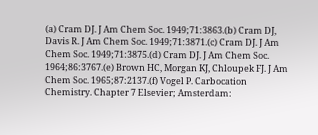(a) Cram DJ. J Am Chem Soc. 1949;71:3863.(b) Cram DJ, Davis R. J Am Chem Soc. 1949;71:3871.(c) Cram DJ. J Am Chem Soc. 1949;71:3875.(d) Cram DJ. J Am Chem Soc. 1964;86:3767.(e) Brown HC, Morgan KJ, Chloupek FJ. J Am Chem Soc. 1965;87:2137.(f) Vogel P. Carbocation Chemistry. Chapter 7 Elsevier; Amsterdam: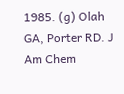1985. (g) Olah GA, Porter RD. J Am Chem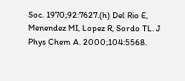Soc. 1970;92:7627.(h) Del Rio E, Menendez MI, Lopez R, Sordo TL. J Phys Chem A. 2000;104:5568.